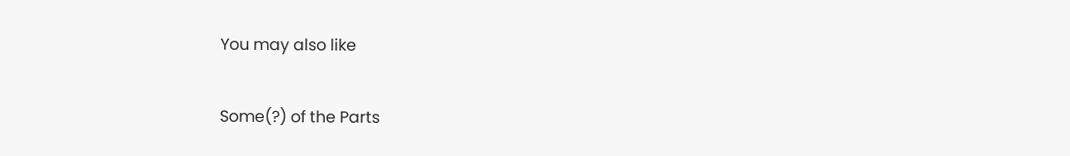You may also like

Some(?) of the Parts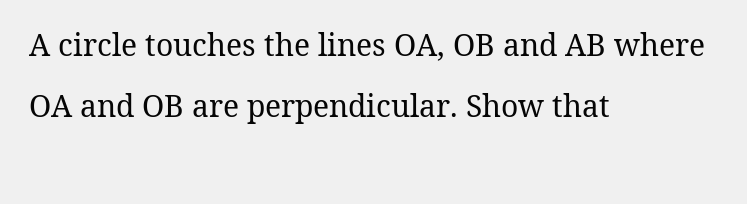A circle touches the lines OA, OB and AB where OA and OB are perpendicular. Show that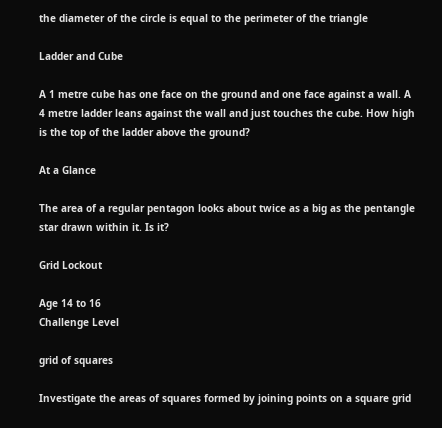the diameter of the circle is equal to the perimeter of the triangle

Ladder and Cube

A 1 metre cube has one face on the ground and one face against a wall. A 4 metre ladder leans against the wall and just touches the cube. How high is the top of the ladder above the ground?

At a Glance

The area of a regular pentagon looks about twice as a big as the pentangle star drawn within it. Is it?

Grid Lockout

Age 14 to 16
Challenge Level

grid of squares

Investigate the areas of squares formed by joining points on a square grid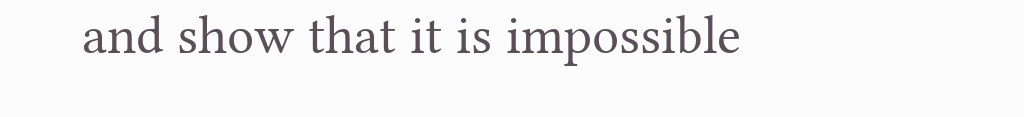and show that it is impossible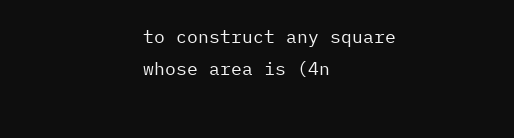to construct any square whose area is (4n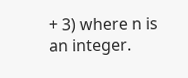+ 3) where n is an integer.